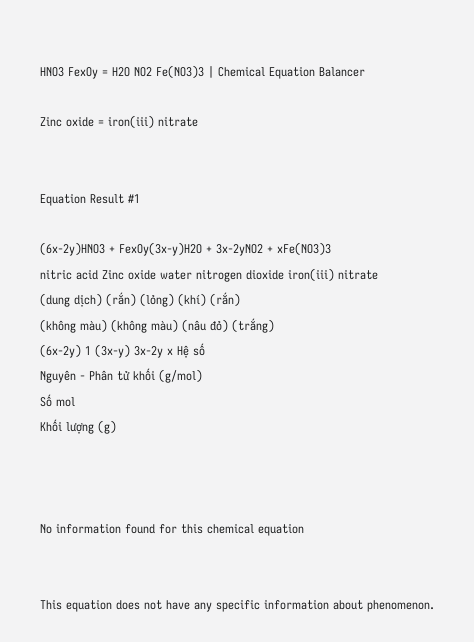HNO3 FexOy = H2O NO2 Fe(NO3)3 | Chemical Equation Balancer

Zinc oxide = iron(iii) nitrate


Equation Result #1

(6x-2y)HNO3 + FexOy(3x-y)H2O + 3x-2yNO2 + xFe(NO3)3
nitric acid Zinc oxide water nitrogen dioxide iron(iii) nitrate
(dung dịch) (rắn) (lỏng) (khí) (rắn)
(không màu) (không màu) (nâu đỏ) (trắng)
(6x-2y) 1 (3x-y) 3x-2y x Hệ số
Nguyên - Phân tử khối (g/mol)
Số mol
Khối lượng (g)



No information found for this chemical equation


This equation does not have any specific information about phenomenon.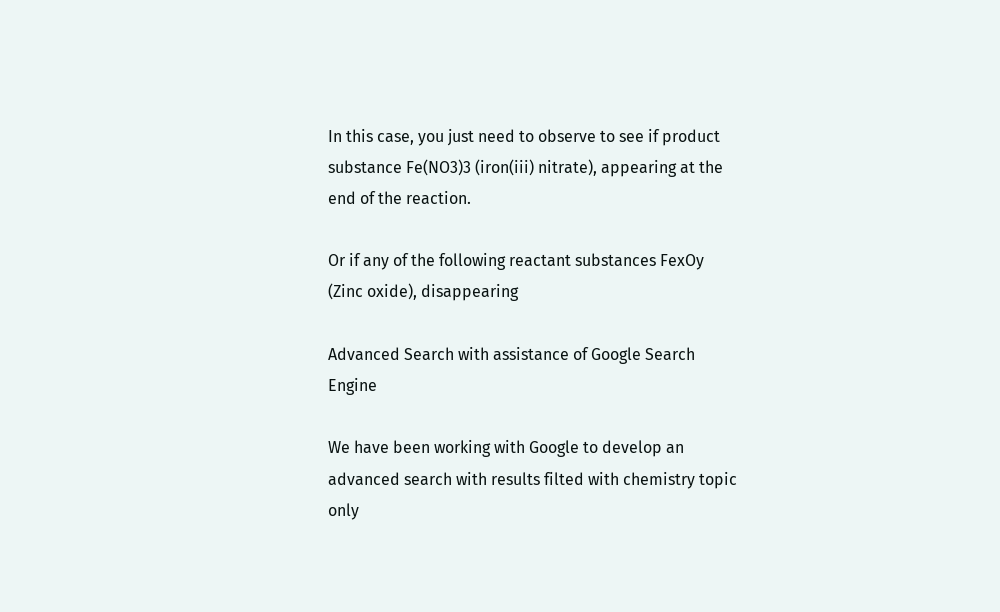In this case, you just need to observe to see if product substance Fe(NO3)3 (iron(iii) nitrate), appearing at the end of the reaction.

Or if any of the following reactant substances FexOy (Zinc oxide), disappearing

Advanced Search with assistance of Google Search Engine

We have been working with Google to develop an advanced search with results filted with chemistry topic only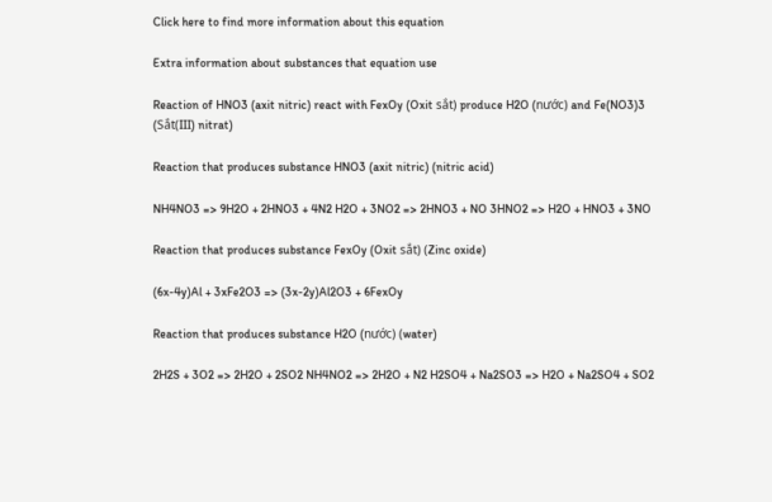Click here to find more information about this equation

Extra information about substances that equation use

Reaction of HNO3 (axit nitric) react with FexOy (Oxit sắt) produce H2O (nước) and Fe(NO3)3 (Sắt(III) nitrat)

Reaction that produces substance HNO3 (axit nitric) (nitric acid)

NH4NO3 => 9H2O + 2HNO3 + 4N2 H2O + 3NO2 => 2HNO3 + NO 3HNO2 => H2O + HNO3 + 3NO

Reaction that produces substance FexOy (Oxit sắt) (Zinc oxide)

(6x-4y)Al + 3xFe2O3 => (3x-2y)Al2O3 + 6FexOy

Reaction that produces substance H2O (nước) (water)

2H2S + 3O2 => 2H2O + 2SO2 NH4NO2 => 2H2O + N2 H2SO4 + Na2SO3 => H2O + Na2SO4 + SO2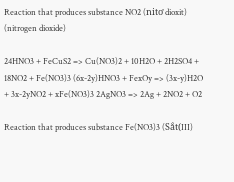Reaction that produces substance NO2 (nitơ dioxit) (nitrogen dioxide)

24HNO3 + FeCuS2 => Cu(NO3)2 + 10H2O + 2H2SO4 + 18NO2 + Fe(NO3)3 (6x-2y)HNO3 + FexOy => (3x-y)H2O + 3x-2yNO2 + xFe(NO3)3 2AgNO3 => 2Ag + 2NO2 + O2

Reaction that produces substance Fe(NO3)3 (Sắt(III)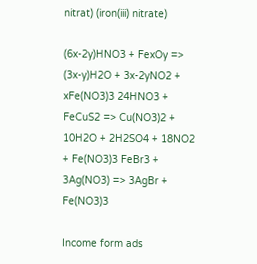nitrat) (iron(iii) nitrate)

(6x-2y)HNO3 + FexOy => (3x-y)H2O + 3x-2yNO2 + xFe(NO3)3 24HNO3 + FeCuS2 => Cu(NO3)2 + 10H2O + 2H2SO4 + 18NO2 + Fe(NO3)3 FeBr3 + 3Ag(NO3) => 3AgBr + Fe(NO3)3

Income form ads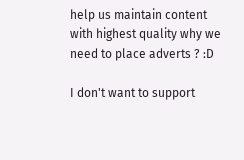help us maintain content with highest quality why we need to place adverts ? :D

I don't want to support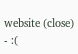website (close) - :(